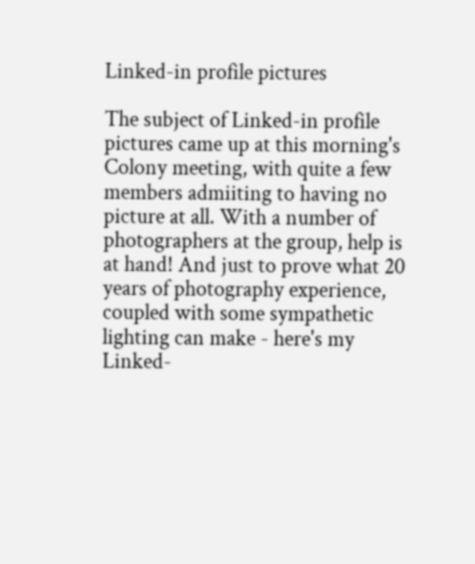Linked-in profile pictures

The subject of Linked-in profile pictures came up at this morning's Colony meeting, with quite a few members admiiting to having no picture at all. With a number of photographers at the group, help is at hand! And just to prove what 20 years of photography experience, coupled with some sympathetic lighting can make - here's my Linked-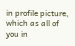in profile picture, which as all of you in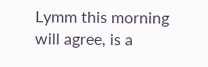Lymm this morning will agree, is a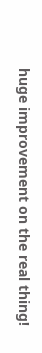huge improvement on the real thing!